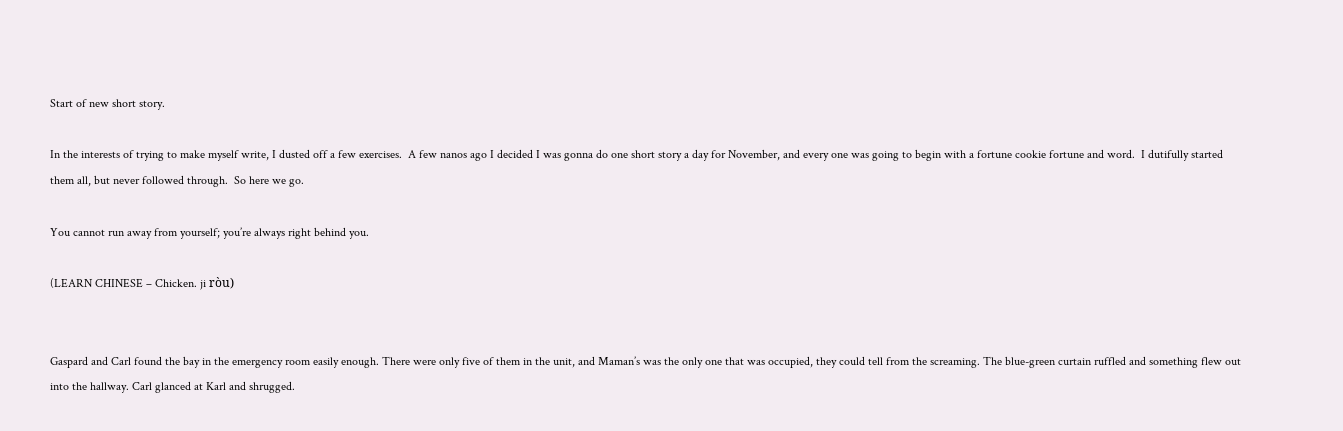Start of new short story.

In the interests of trying to make myself write, I dusted off a few exercises.  A few nanos ago I decided I was gonna do one short story a day for November, and every one was going to begin with a fortune cookie fortune and word.  I dutifully started them all, but never followed through.  So here we go.

You cannot run away from yourself; you’re always right behind you.

(LEARN CHINESE – Chicken. ji ròu)


Gaspard and Carl found the bay in the emergency room easily enough. There were only five of them in the unit, and Maman’s was the only one that was occupied, they could tell from the screaming. The blue-green curtain ruffled and something flew out into the hallway. Carl glanced at Karl and shrugged.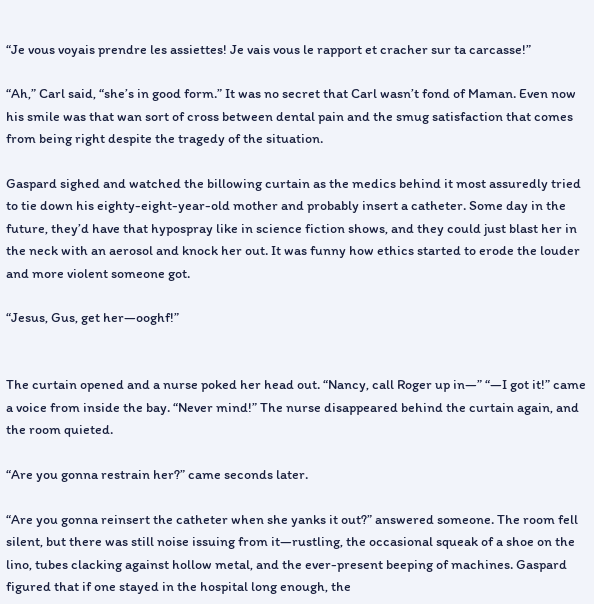“Je vous voyais prendre les assiettes! Je vais vous le rapport et cracher sur ta carcasse!”

“Ah,” Carl said, “she’s in good form.” It was no secret that Carl wasn’t fond of Maman. Even now his smile was that wan sort of cross between dental pain and the smug satisfaction that comes from being right despite the tragedy of the situation.

Gaspard sighed and watched the billowing curtain as the medics behind it most assuredly tried to tie down his eighty-eight-year-old mother and probably insert a catheter. Some day in the future, they’d have that hypospray like in science fiction shows, and they could just blast her in the neck with an aerosol and knock her out. It was funny how ethics started to erode the louder and more violent someone got.

“Jesus, Gus, get her—ooghf!”


The curtain opened and a nurse poked her head out. “Nancy, call Roger up in—” “—I got it!” came a voice from inside the bay. “Never mind!” The nurse disappeared behind the curtain again, and the room quieted.

“Are you gonna restrain her?” came seconds later.

“Are you gonna reinsert the catheter when she yanks it out?” answered someone. The room fell silent, but there was still noise issuing from it—rustling, the occasional squeak of a shoe on the lino, tubes clacking against hollow metal, and the ever-present beeping of machines. Gaspard figured that if one stayed in the hospital long enough, the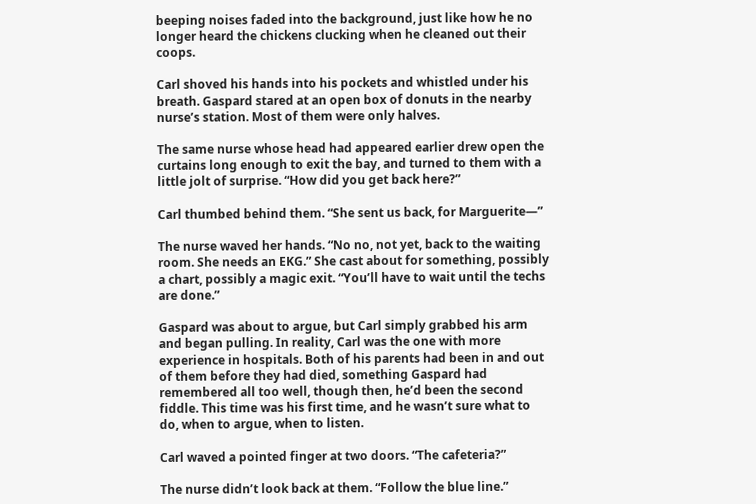beeping noises faded into the background, just like how he no longer heard the chickens clucking when he cleaned out their coops.

Carl shoved his hands into his pockets and whistled under his breath. Gaspard stared at an open box of donuts in the nearby nurse’s station. Most of them were only halves.

The same nurse whose head had appeared earlier drew open the curtains long enough to exit the bay, and turned to them with a little jolt of surprise. “How did you get back here?”

Carl thumbed behind them. “She sent us back, for Marguerite—”

The nurse waved her hands. “No no, not yet, back to the waiting room. She needs an EKG.” She cast about for something, possibly a chart, possibly a magic exit. “You’ll have to wait until the techs are done.”

Gaspard was about to argue, but Carl simply grabbed his arm and began pulling. In reality, Carl was the one with more experience in hospitals. Both of his parents had been in and out of them before they had died, something Gaspard had remembered all too well, though then, he’d been the second fiddle. This time was his first time, and he wasn’t sure what to do, when to argue, when to listen.

Carl waved a pointed finger at two doors. “The cafeteria?”

The nurse didn’t look back at them. “Follow the blue line.”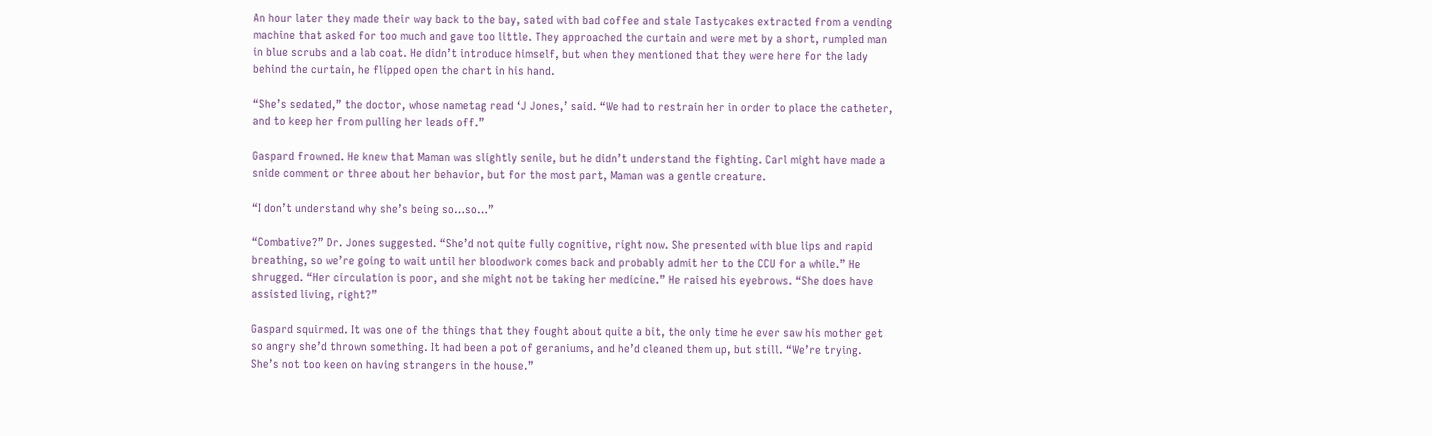An hour later they made their way back to the bay, sated with bad coffee and stale Tastycakes extracted from a vending machine that asked for too much and gave too little. They approached the curtain and were met by a short, rumpled man in blue scrubs and a lab coat. He didn’t introduce himself, but when they mentioned that they were here for the lady behind the curtain, he flipped open the chart in his hand.

“She’s sedated,” the doctor, whose nametag read ‘J Jones,’ said. “We had to restrain her in order to place the catheter, and to keep her from pulling her leads off.”

Gaspard frowned. He knew that Maman was slightly senile, but he didn’t understand the fighting. Carl might have made a snide comment or three about her behavior, but for the most part, Maman was a gentle creature.

“I don’t understand why she’s being so…so…”

“Combative?” Dr. Jones suggested. “She’d not quite fully cognitive, right now. She presented with blue lips and rapid breathing, so we’re going to wait until her bloodwork comes back and probably admit her to the CCU for a while.” He shrugged. “Her circulation is poor, and she might not be taking her medicine.” He raised his eyebrows. “She does have assisted living, right?”

Gaspard squirmed. It was one of the things that they fought about quite a bit, the only time he ever saw his mother get so angry she’d thrown something. It had been a pot of geraniums, and he’d cleaned them up, but still. “We’re trying. She’s not too keen on having strangers in the house.”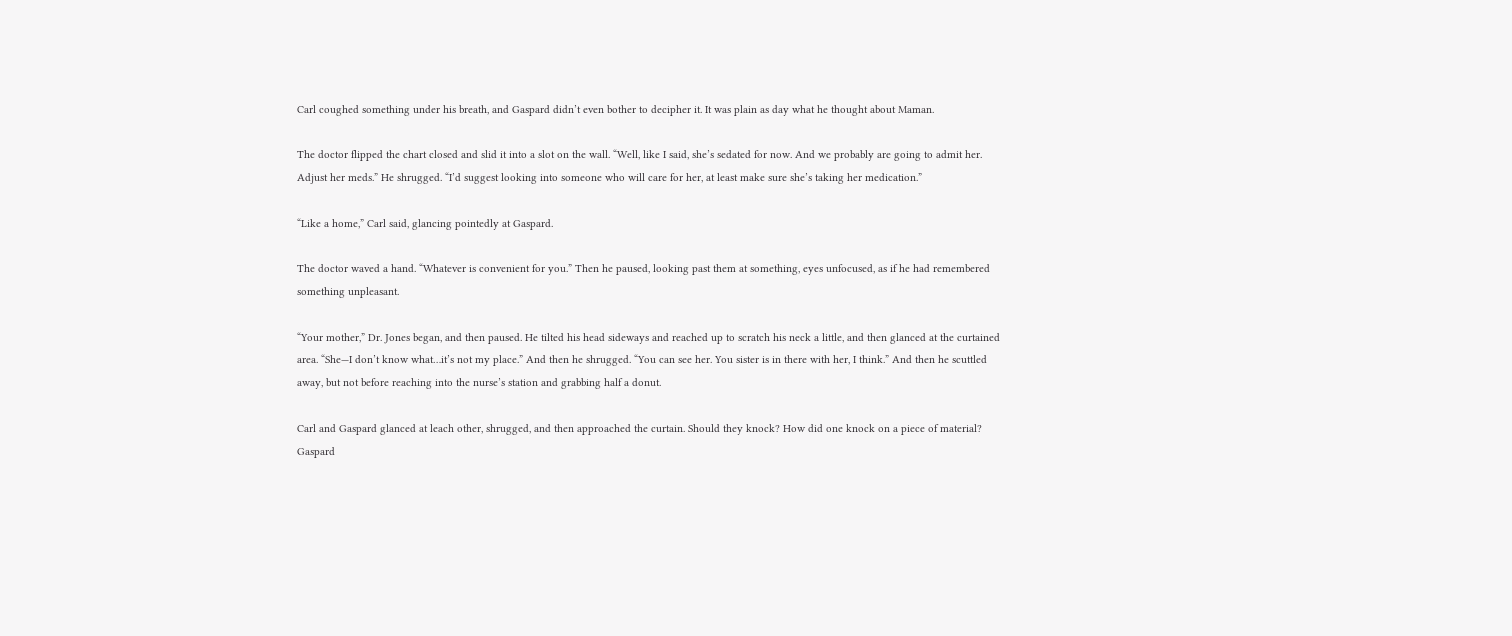Carl coughed something under his breath, and Gaspard didn’t even bother to decipher it. It was plain as day what he thought about Maman.

The doctor flipped the chart closed and slid it into a slot on the wall. “Well, like I said, she’s sedated for now. And we probably are going to admit her. Adjust her meds.” He shrugged. “I’d suggest looking into someone who will care for her, at least make sure she’s taking her medication.”

“Like a home,” Carl said, glancing pointedly at Gaspard.

The doctor waved a hand. “Whatever is convenient for you.” Then he paused, looking past them at something, eyes unfocused, as if he had remembered something unpleasant.

“Your mother,” Dr. Jones began, and then paused. He tilted his head sideways and reached up to scratch his neck a little, and then glanced at the curtained area. “She—I don’t know what…it’s not my place.” And then he shrugged. “You can see her. You sister is in there with her, I think.” And then he scuttled away, but not before reaching into the nurse’s station and grabbing half a donut.

Carl and Gaspard glanced at leach other, shrugged, and then approached the curtain. Should they knock? How did one knock on a piece of material? Gaspard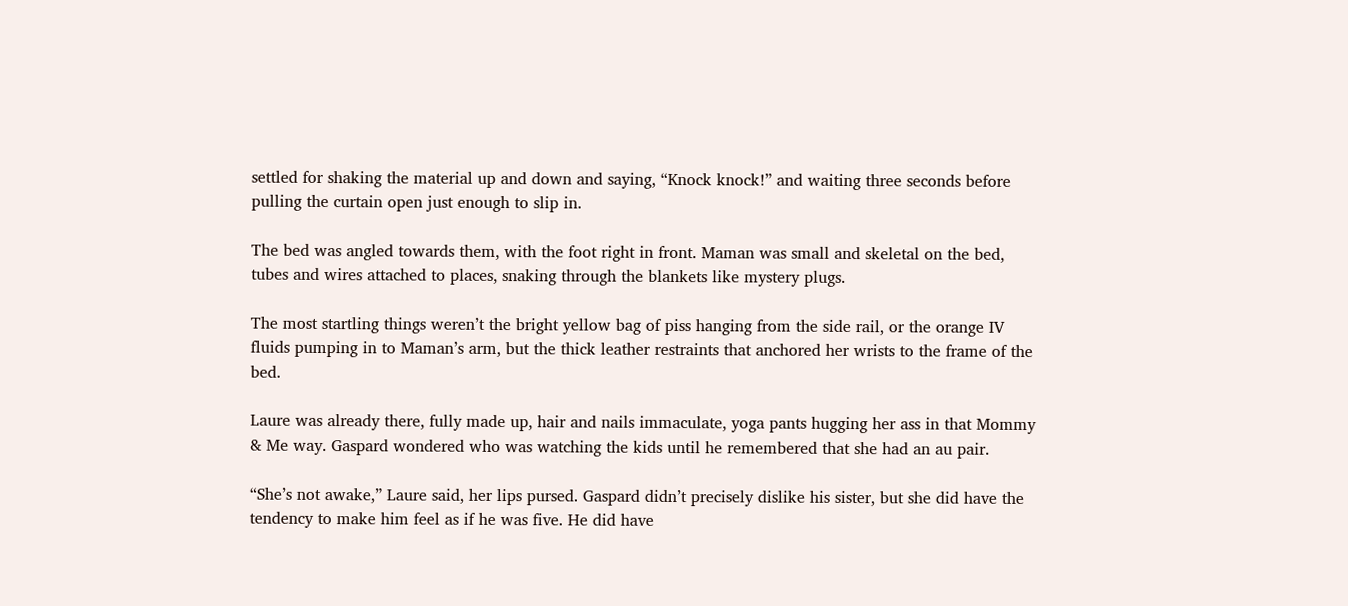settled for shaking the material up and down and saying, “Knock knock!” and waiting three seconds before pulling the curtain open just enough to slip in.

The bed was angled towards them, with the foot right in front. Maman was small and skeletal on the bed, tubes and wires attached to places, snaking through the blankets like mystery plugs.

The most startling things weren’t the bright yellow bag of piss hanging from the side rail, or the orange IV fluids pumping in to Maman’s arm, but the thick leather restraints that anchored her wrists to the frame of the bed.

Laure was already there, fully made up, hair and nails immaculate, yoga pants hugging her ass in that Mommy & Me way. Gaspard wondered who was watching the kids until he remembered that she had an au pair.

“She’s not awake,” Laure said, her lips pursed. Gaspard didn’t precisely dislike his sister, but she did have the tendency to make him feel as if he was five. He did have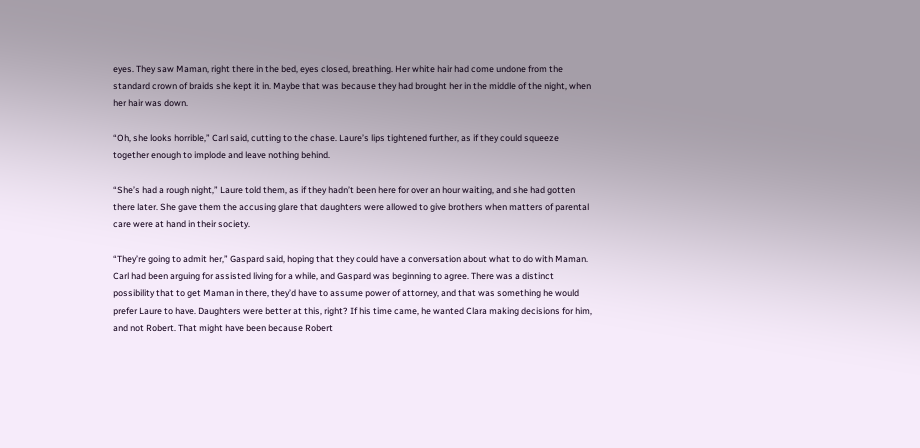eyes. They saw Maman, right there in the bed, eyes closed, breathing. Her white hair had come undone from the standard crown of braids she kept it in. Maybe that was because they had brought her in the middle of the night, when her hair was down.

“Oh, she looks horrible,” Carl said, cutting to the chase. Laure’s lips tightened further, as if they could squeeze together enough to implode and leave nothing behind.

“She’s had a rough night,” Laure told them, as if they hadn’t been here for over an hour waiting, and she had gotten there later. She gave them the accusing glare that daughters were allowed to give brothers when matters of parental care were at hand in their society.

“They’re going to admit her,” Gaspard said, hoping that they could have a conversation about what to do with Maman. Carl had been arguing for assisted living for a while, and Gaspard was beginning to agree. There was a distinct possibility that to get Maman in there, they’d have to assume power of attorney, and that was something he would prefer Laure to have. Daughters were better at this, right? If his time came, he wanted Clara making decisions for him, and not Robert. That might have been because Robert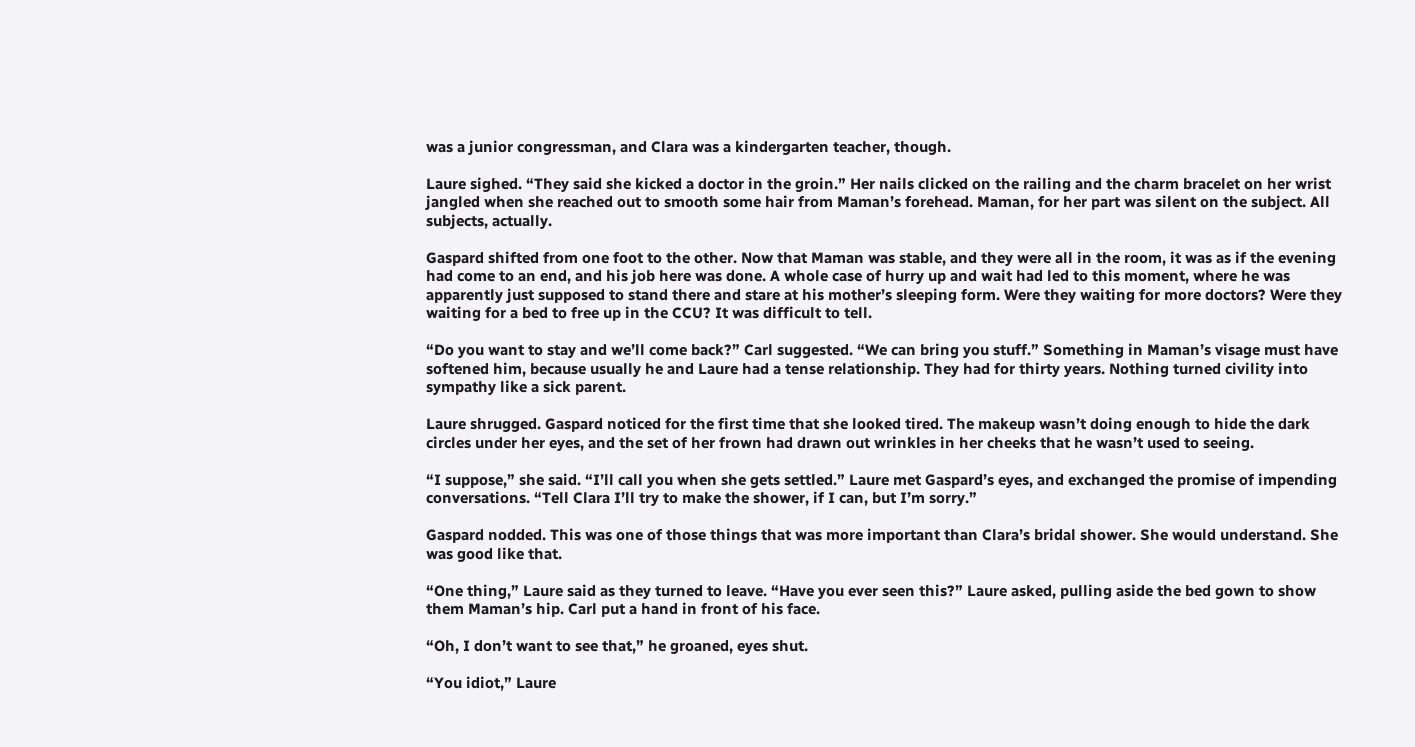was a junior congressman, and Clara was a kindergarten teacher, though.

Laure sighed. “They said she kicked a doctor in the groin.” Her nails clicked on the railing and the charm bracelet on her wrist jangled when she reached out to smooth some hair from Maman’s forehead. Maman, for her part was silent on the subject. All subjects, actually.

Gaspard shifted from one foot to the other. Now that Maman was stable, and they were all in the room, it was as if the evening had come to an end, and his job here was done. A whole case of hurry up and wait had led to this moment, where he was apparently just supposed to stand there and stare at his mother’s sleeping form. Were they waiting for more doctors? Were they waiting for a bed to free up in the CCU? It was difficult to tell.

“Do you want to stay and we’ll come back?” Carl suggested. “We can bring you stuff.” Something in Maman’s visage must have softened him, because usually he and Laure had a tense relationship. They had for thirty years. Nothing turned civility into sympathy like a sick parent.

Laure shrugged. Gaspard noticed for the first time that she looked tired. The makeup wasn’t doing enough to hide the dark circles under her eyes, and the set of her frown had drawn out wrinkles in her cheeks that he wasn’t used to seeing.

“I suppose,” she said. “I’ll call you when she gets settled.” Laure met Gaspard’s eyes, and exchanged the promise of impending conversations. “Tell Clara I’ll try to make the shower, if I can, but I’m sorry.”

Gaspard nodded. This was one of those things that was more important than Clara’s bridal shower. She would understand. She was good like that.

“One thing,” Laure said as they turned to leave. “Have you ever seen this?” Laure asked, pulling aside the bed gown to show them Maman’s hip. Carl put a hand in front of his face.

“Oh, I don’t want to see that,” he groaned, eyes shut.

“You idiot,” Laure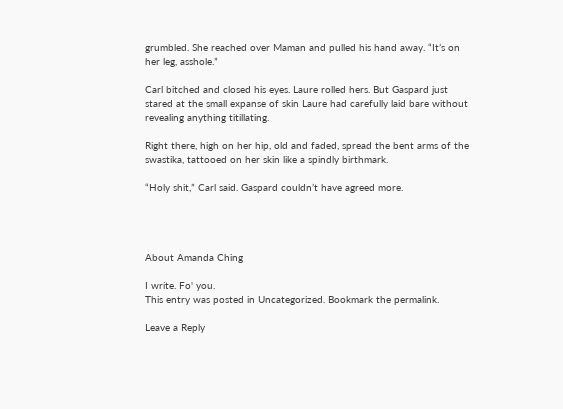grumbled. She reached over Maman and pulled his hand away. “It’s on her leg, asshole.”

Carl bitched and closed his eyes. Laure rolled hers. But Gaspard just stared at the small expanse of skin Laure had carefully laid bare without revealing anything titillating.

Right there, high on her hip, old and faded, spread the bent arms of the swastika, tattooed on her skin like a spindly birthmark.

“Holy shit,” Carl said. Gaspard couldn’t have agreed more.




About Amanda Ching

I write. Fo' you.
This entry was posted in Uncategorized. Bookmark the permalink.

Leave a Reply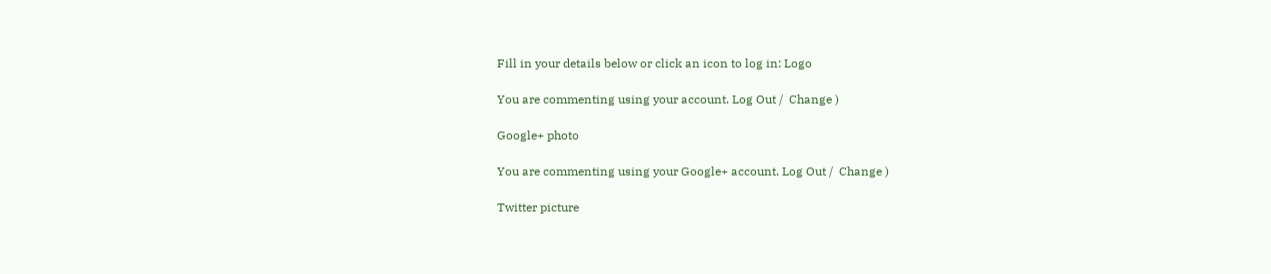Fill in your details below or click an icon to log in: Logo

You are commenting using your account. Log Out /  Change )

Google+ photo

You are commenting using your Google+ account. Log Out /  Change )

Twitter picture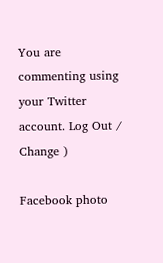You are commenting using your Twitter account. Log Out /  Change )

Facebook photo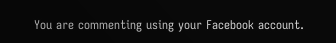You are commenting using your Facebook account.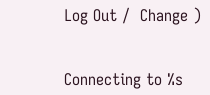Log Out /  Change )


Connecting to %s